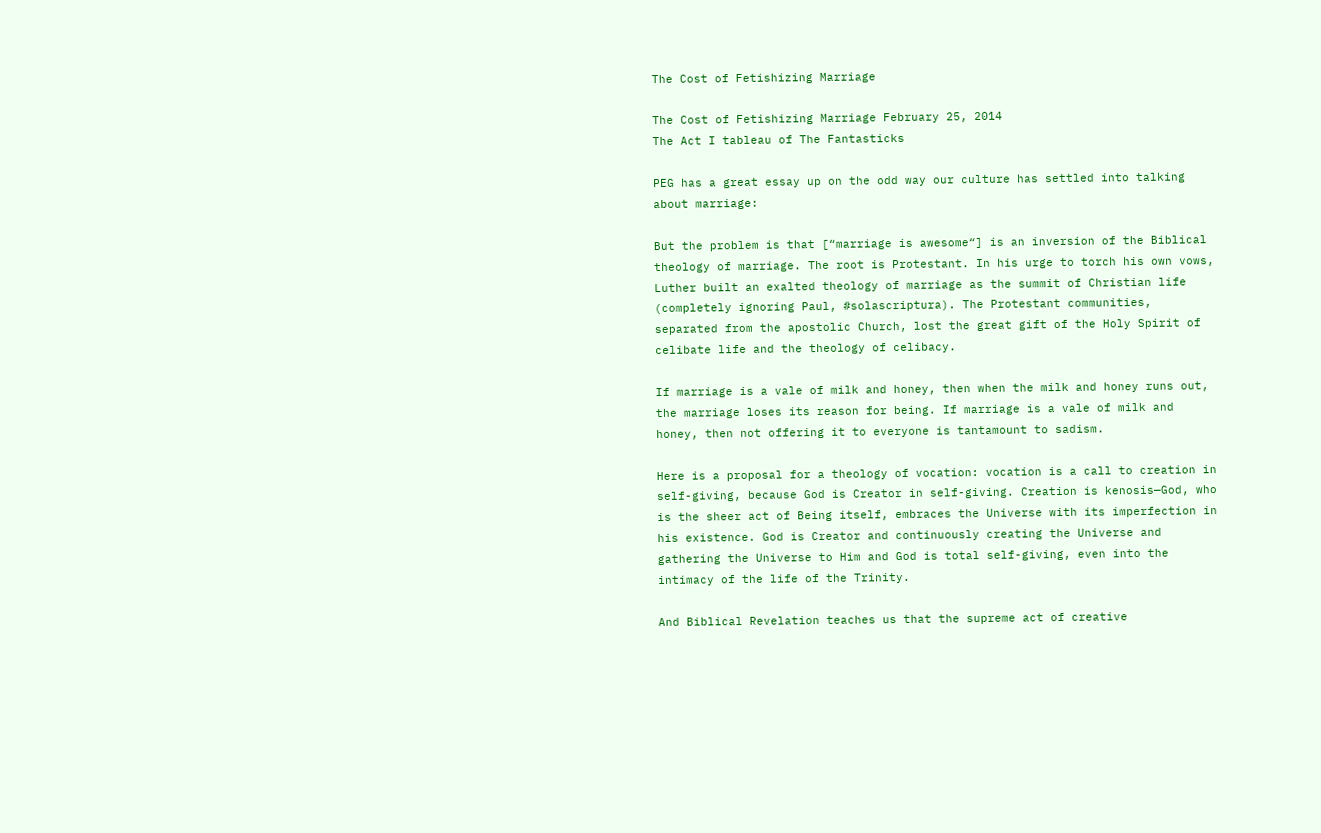The Cost of Fetishizing Marriage

The Cost of Fetishizing Marriage February 25, 2014
The Act I tableau of The Fantasticks

PEG has a great essay up on the odd way our culture has settled into talking about marriage:

But the problem is that [“marriage is awesome“] is an inversion of the Biblical theology of marriage. The root is Protestant. In his urge to torch his own vows, Luther built an exalted theology of marriage as the summit of Christian life (completely ignoring Paul, #solascriptura). The Protestant communities, separated from the apostolic Church, lost the great gift of the Holy Spirit of celibate life and the theology of celibacy.

If marriage is a vale of milk and honey, then when the milk and honey runs out, the marriage loses its reason for being. If marriage is a vale of milk and honey, then not offering it to everyone is tantamount to sadism.

Here is a proposal for a theology of vocation: vocation is a call to creation in self-giving, because God is Creator in self-giving. Creation is kenosis—God, who is the sheer act of Being itself, embraces the Universe with its imperfection in his existence. God is Creator and continuously creating the Universe and gathering the Universe to Him and God is total self-giving, even into the intimacy of the life of the Trinity.

And Biblical Revelation teaches us that the supreme act of creative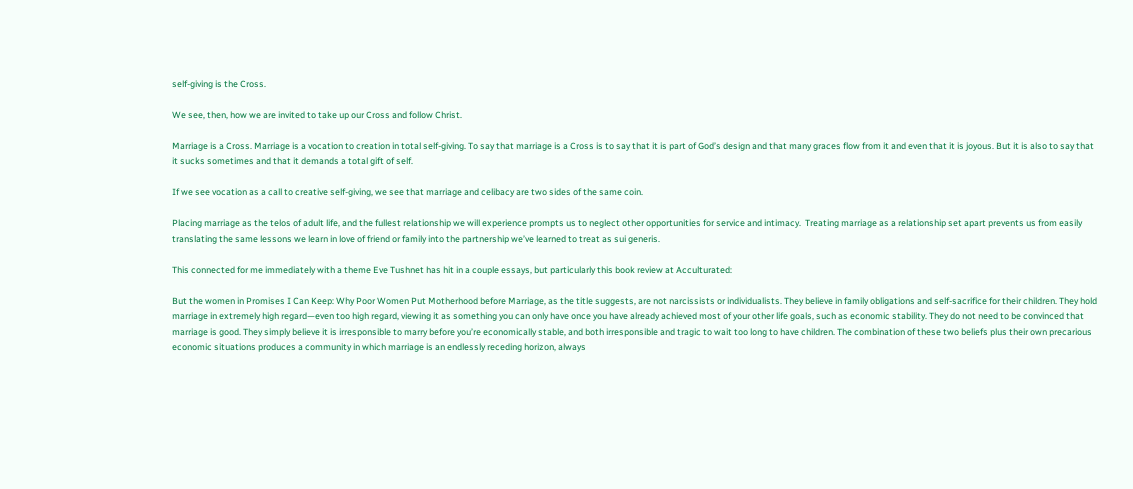self-giving is the Cross.

We see, then, how we are invited to take up our Cross and follow Christ.

Marriage is a Cross. Marriage is a vocation to creation in total self-giving. To say that marriage is a Cross is to say that it is part of God’s design and that many graces flow from it and even that it is joyous. But it is also to say that it sucks sometimes and that it demands a total gift of self.

If we see vocation as a call to creative self-giving, we see that marriage and celibacy are two sides of the same coin.

Placing marriage as the telos of adult life, and the fullest relationship we will experience prompts us to neglect other opportunities for service and intimacy.  Treating marriage as a relationship set apart prevents us from easily translating the same lessons we learn in love of friend or family into the partnership we’ve learned to treat as sui generis.

This connected for me immediately with a theme Eve Tushnet has hit in a couple essays, but particularly this book review at Acculturated:

But the women in Promises I Can Keep: Why Poor Women Put Motherhood before Marriage, as the title suggests, are not narcissists or individualists. They believe in family obligations and self-sacrifice for their children. They hold marriage in extremely high regard—even too high regard, viewing it as something you can only have once you have already achieved most of your other life goals, such as economic stability. They do not need to be convinced that marriage is good. They simply believe it is irresponsible to marry before you’re economically stable, and both irresponsible and tragic to wait too long to have children. The combination of these two beliefs plus their own precarious economic situations produces a community in which marriage is an endlessly receding horizon, always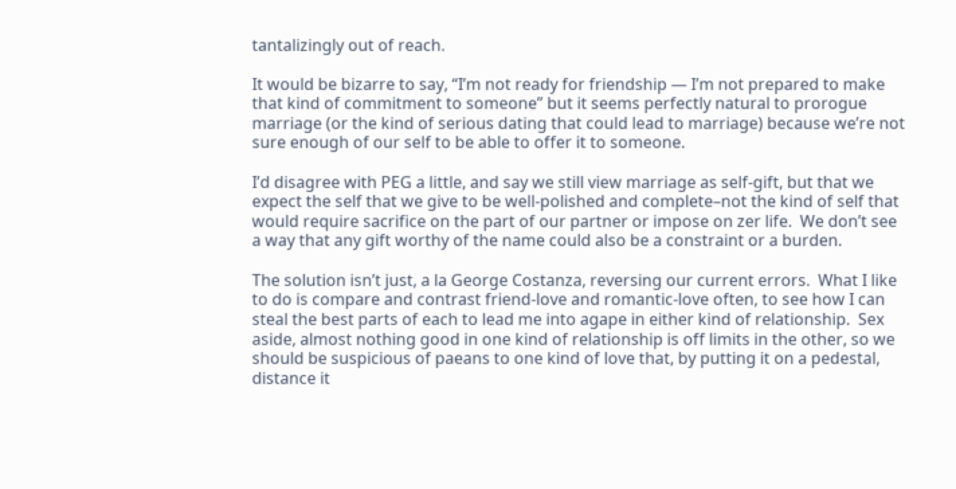tantalizingly out of reach.

It would be bizarre to say, “I’m not ready for friendship — I’m not prepared to make that kind of commitment to someone” but it seems perfectly natural to prorogue marriage (or the kind of serious dating that could lead to marriage) because we’re not sure enough of our self to be able to offer it to someone.

I’d disagree with PEG a little, and say we still view marriage as self-gift, but that we expect the self that we give to be well-polished and complete–not the kind of self that would require sacrifice on the part of our partner or impose on zer life.  We don’t see a way that any gift worthy of the name could also be a constraint or a burden.

The solution isn’t just, a la George Costanza, reversing our current errors.  What I like to do is compare and contrast friend-love and romantic-love often, to see how I can steal the best parts of each to lead me into agape in either kind of relationship.  Sex aside, almost nothing good in one kind of relationship is off limits in the other, so we should be suspicious of paeans to one kind of love that, by putting it on a pedestal, distance it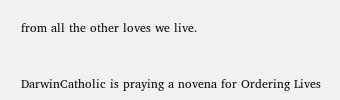from all the other loves we live.


DarwinCatholic is praying a novena for Ordering Lives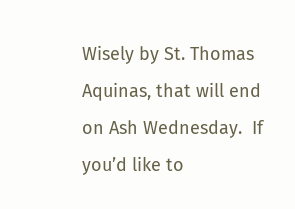Wisely by St. Thomas Aquinas, that will end on Ash Wednesday.  If you’d like to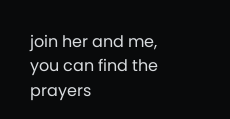join her and me, you can find the prayers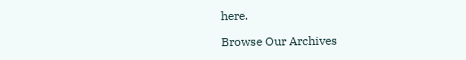here.

Browse Our Archives